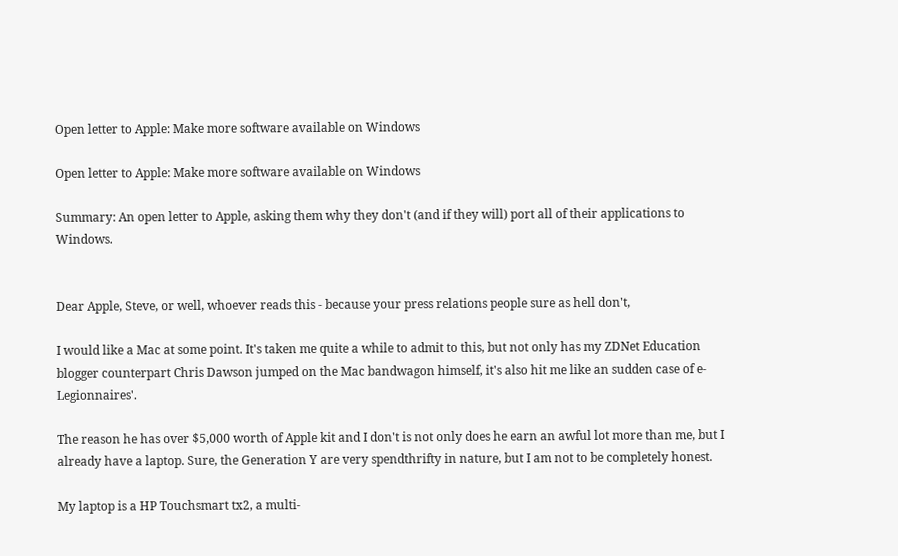Open letter to Apple: Make more software available on Windows

Open letter to Apple: Make more software available on Windows

Summary: An open letter to Apple, asking them why they don't (and if they will) port all of their applications to Windows.


Dear Apple, Steve, or well, whoever reads this - because your press relations people sure as hell don't,

I would like a Mac at some point. It's taken me quite a while to admit to this, but not only has my ZDNet Education blogger counterpart Chris Dawson jumped on the Mac bandwagon himself, it's also hit me like an sudden case of e-Legionnaires'.

The reason he has over $5,000 worth of Apple kit and I don't is not only does he earn an awful lot more than me, but I already have a laptop. Sure, the Generation Y are very spendthrifty in nature, but I am not to be completely honest.

My laptop is a HP Touchsmart tx2, a multi-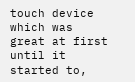touch device which was great at first until it started to,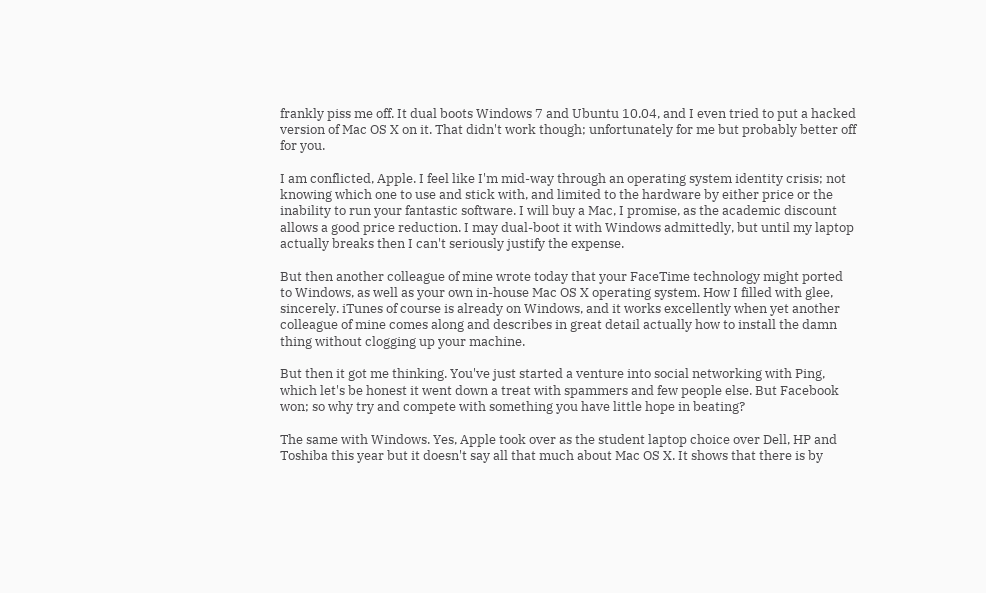frankly piss me off. It dual boots Windows 7 and Ubuntu 10.04, and I even tried to put a hacked version of Mac OS X on it. That didn't work though; unfortunately for me but probably better off for you.

I am conflicted, Apple. I feel like I'm mid-way through an operating system identity crisis; not knowing which one to use and stick with, and limited to the hardware by either price or the inability to run your fantastic software. I will buy a Mac, I promise, as the academic discount allows a good price reduction. I may dual-boot it with Windows admittedly, but until my laptop actually breaks then I can't seriously justify the expense.

But then another colleague of mine wrote today that your FaceTime technology might ported to Windows, as well as your own in-house Mac OS X operating system. How I filled with glee, sincerely. iTunes of course is already on Windows, and it works excellently when yet another colleague of mine comes along and describes in great detail actually how to install the damn thing without clogging up your machine.

But then it got me thinking. You've just started a venture into social networking with Ping, which let's be honest it went down a treat with spammers and few people else. But Facebook won; so why try and compete with something you have little hope in beating?

The same with Windows. Yes, Apple took over as the student laptop choice over Dell, HP and Toshiba this year but it doesn't say all that much about Mac OS X. It shows that there is by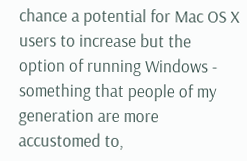chance a potential for Mac OS X users to increase but the option of running Windows - something that people of my generation are more accustomed to,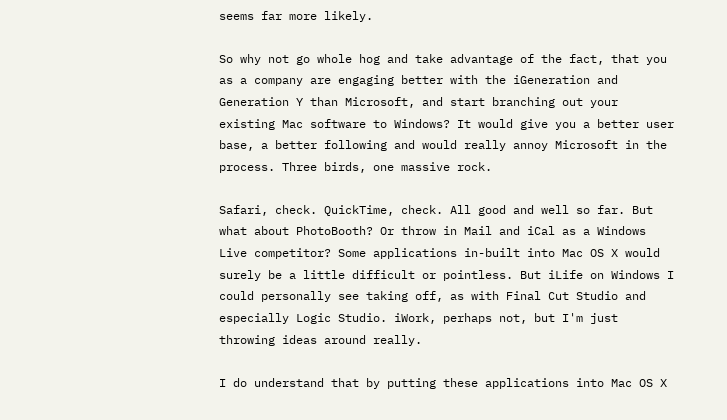seems far more likely.

So why not go whole hog and take advantage of the fact, that you as a company are engaging better with the iGeneration and Generation Y than Microsoft, and start branching out your existing Mac software to Windows? It would give you a better user base, a better following and would really annoy Microsoft in the process. Three birds, one massive rock.

Safari, check. QuickTime, check. All good and well so far. But what about PhotoBooth? Or throw in Mail and iCal as a Windows Live competitor? Some applications in-built into Mac OS X would surely be a little difficult or pointless. But iLife on Windows I could personally see taking off, as with Final Cut Studio and especially Logic Studio. iWork, perhaps not, but I'm just throwing ideas around really.

I do understand that by putting these applications into Mac OS X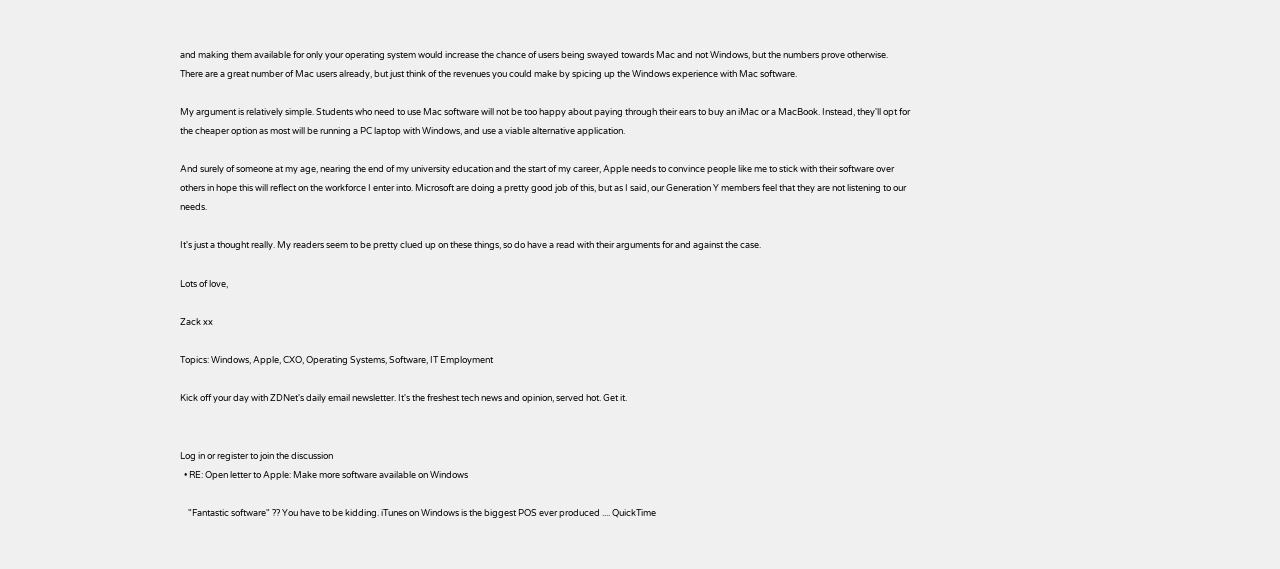and making them available for only your operating system would increase the chance of users being swayed towards Mac and not Windows, but the numbers prove otherwise. There are a great number of Mac users already, but just think of the revenues you could make by spicing up the Windows experience with Mac software.

My argument is relatively simple. Students who need to use Mac software will not be too happy about paying through their ears to buy an iMac or a MacBook. Instead, they'll opt for the cheaper option as most will be running a PC laptop with Windows, and use a viable alternative application.

And surely of someone at my age, nearing the end of my university education and the start of my career, Apple needs to convince people like me to stick with their software over others in hope this will reflect on the workforce I enter into. Microsoft are doing a pretty good job of this, but as I said, our Generation Y members feel that they are not listening to our needs.

It's just a thought really. My readers seem to be pretty clued up on these things, so do have a read with their arguments for and against the case.

Lots of love,

Zack xx

Topics: Windows, Apple, CXO, Operating Systems, Software, IT Employment

Kick off your day with ZDNet's daily email newsletter. It's the freshest tech news and opinion, served hot. Get it.


Log in or register to join the discussion
  • RE: Open letter to Apple: Make more software available on Windows

    "Fantastic software" ?? You have to be kidding. iTunes on Windows is the biggest POS ever produced .... QuickTime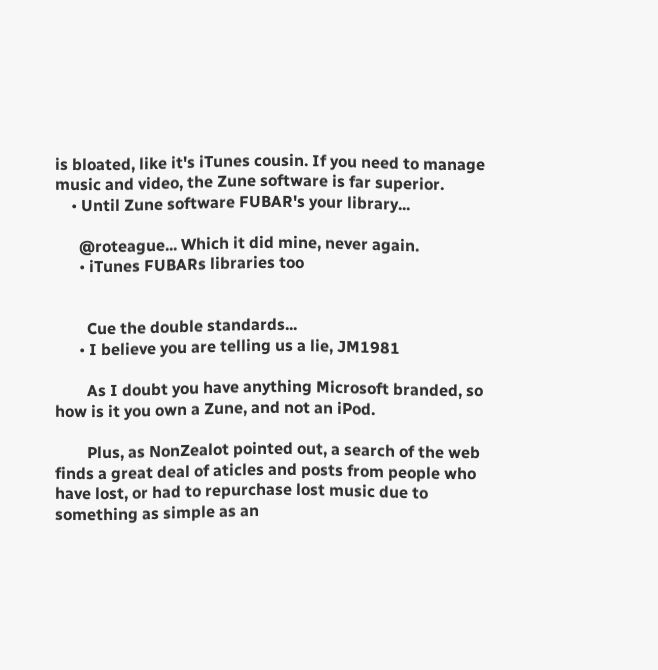is bloated, like it's iTunes cousin. If you need to manage music and video, the Zune software is far superior.
    • Until Zune software FUBAR's your library...

      @roteague... Which it did mine, never again.
      • iTunes FUBARs libraries too


        Cue the double standards...
      • I believe you are telling us a lie, JM1981

        As I doubt you have anything Microsoft branded, so how is it you own a Zune, and not an iPod.

        Plus, as NonZealot pointed out, a search of the web finds a great deal of aticles and posts from people who have lost, or had to repurchase lost music due to something as simple as an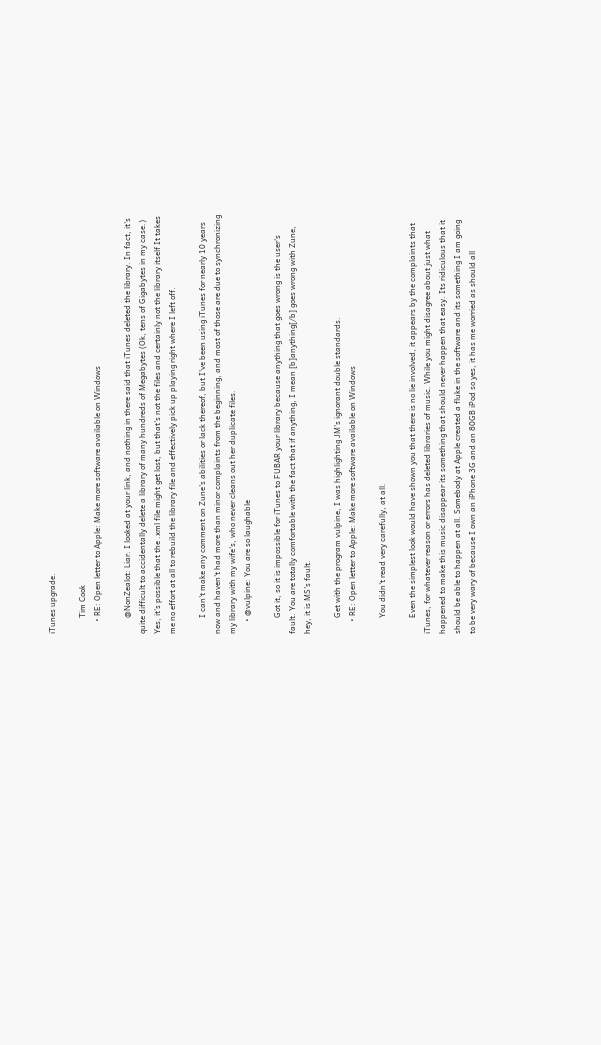iTunes upgrade.

        Tim Cook
      • RE: Open letter to Apple: Make more software available on Windows

        @NonZealot: Liar. I looked at your link, and nothing in there said that iTunes deleted the library. In fact, it's quite difficult to accidentally delete a library of many hundreds of Megabytes (Ok, tens of Gigabytes in my case.) Yes, it's possible that the .xml file might get lost, but that's not the files and certainly not the library itself It takes me no effort at all to rebuild the library file and effectively pick up playing right where I left off.

        I can't make any comment on Zune's abilities or lack thereof, but I've been using iTunes for nearly 10 years now and haven't had more than minor complaints from the beginning, and most of those are due to synchronizing my library with my wife's, who never cleans out her duplicate files.
      • @vulpine: You are so laughable

        Got it, so it is impossible for iTunes to FUBAR your library because anything that goes wrong is the user's fault. You are totally comfortable with the fact that if anything, I mean [b]anything[/b] goes wrong with Zune, hey, it is MS's fault.

        Get with the program vulpine, I was highlighting JM's ignorant double standards.
      • RE: Open letter to Apple: Make more software available on Windows

        You didn't read very carefully, at all.

        Even the simplest look would have shown you that there is no lie involved, it appears by the complaints that iTunes, for whatever reason or errors has deleted libraries of music. While you might disagree about just what happened to make this music disappear its something that should never happen that easy. Its ridiculous that it should be able to happen at all. Somebody at Apple created a fluke in the software and its something I am going to be very wary of because I own an iPhone 3G and an 80GB iPod so yes, it has me worried as should all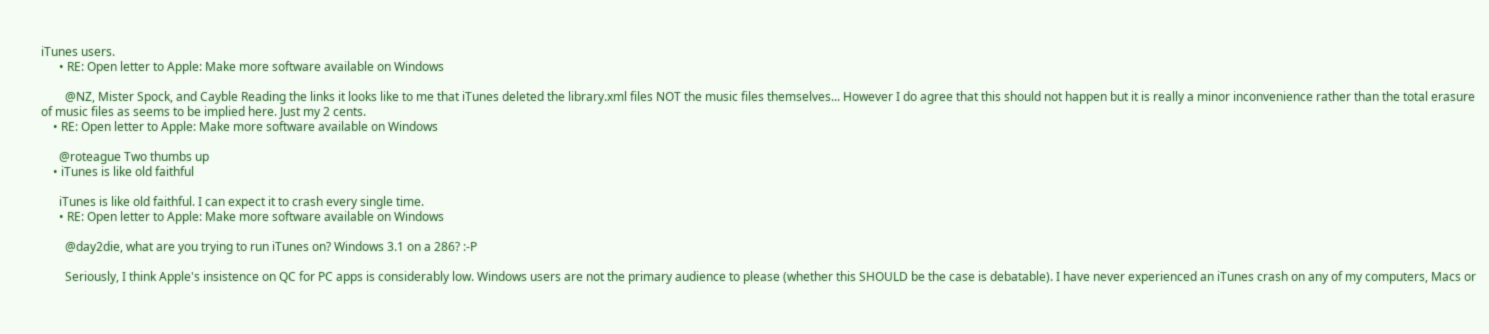iTunes users.
      • RE: Open letter to Apple: Make more software available on Windows

        @NZ, Mister Spock, and Cayble Reading the links it looks like to me that iTunes deleted the library.xml files NOT the music files themselves... However I do agree that this should not happen but it is really a minor inconvenience rather than the total erasure of music files as seems to be implied here. Just my 2 cents.
    • RE: Open letter to Apple: Make more software available on Windows

      @roteague Two thumbs up
    • iTunes is like old faithful

      iTunes is like old faithful. I can expect it to crash every single time.
      • RE: Open letter to Apple: Make more software available on Windows

        @day2die, what are you trying to run iTunes on? Windows 3.1 on a 286? :-P

        Seriously, I think Apple's insistence on QC for PC apps is considerably low. Windows users are not the primary audience to please (whether this SHOULD be the case is debatable). I have never experienced an iTunes crash on any of my computers, Macs or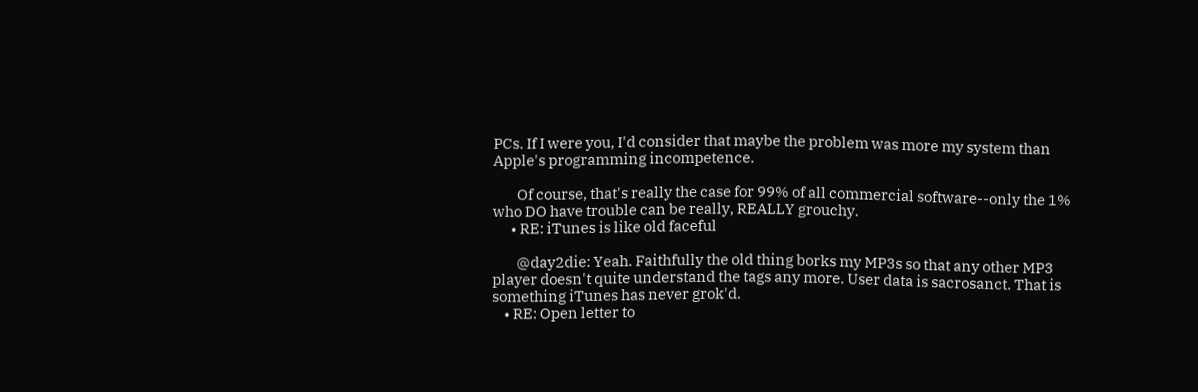PCs. If I were you, I'd consider that maybe the problem was more my system than Apple's programming incompetence.

        Of course, that's really the case for 99% of all commercial software--only the 1% who DO have trouble can be really, REALLY grouchy.
      • RE: iTunes is like old faceful

        @day2die: Yeah. Faithfully the old thing borks my MP3s so that any other MP3 player doesn't quite understand the tags any more. User data is sacrosanct. That is something iTunes has never grok'd.
    • RE: Open letter to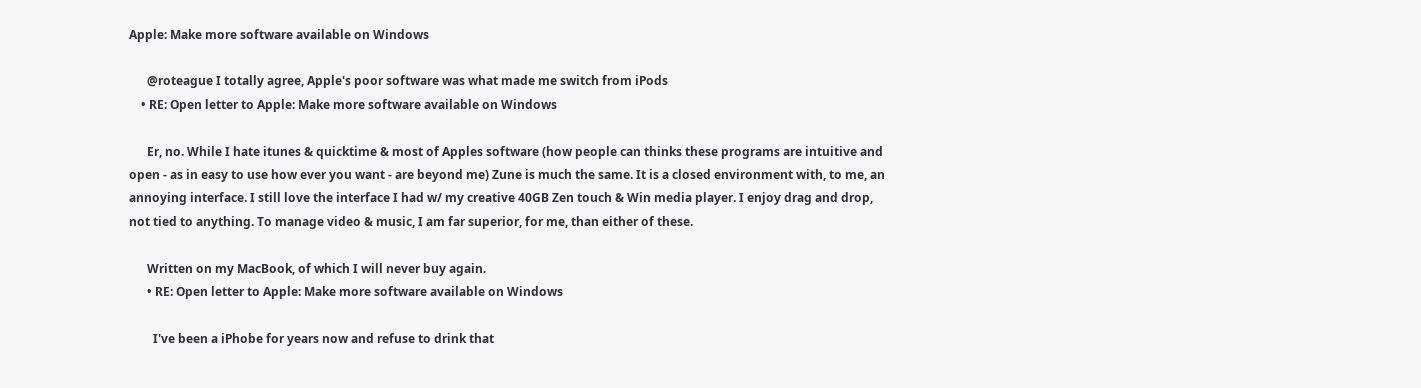Apple: Make more software available on Windows

      @roteague I totally agree, Apple's poor software was what made me switch from iPods
    • RE: Open letter to Apple: Make more software available on Windows

      Er, no. While I hate itunes & quicktime & most of Apples software (how people can thinks these programs are intuitive and open - as in easy to use how ever you want - are beyond me) Zune is much the same. It is a closed environment with, to me, an annoying interface. I still love the interface I had w/ my creative 40GB Zen touch & Win media player. I enjoy drag and drop, not tied to anything. To manage video & music, I am far superior, for me, than either of these.

      Written on my MacBook, of which I will never buy again.
      • RE: Open letter to Apple: Make more software available on Windows

        I've been a iPhobe for years now and refuse to drink that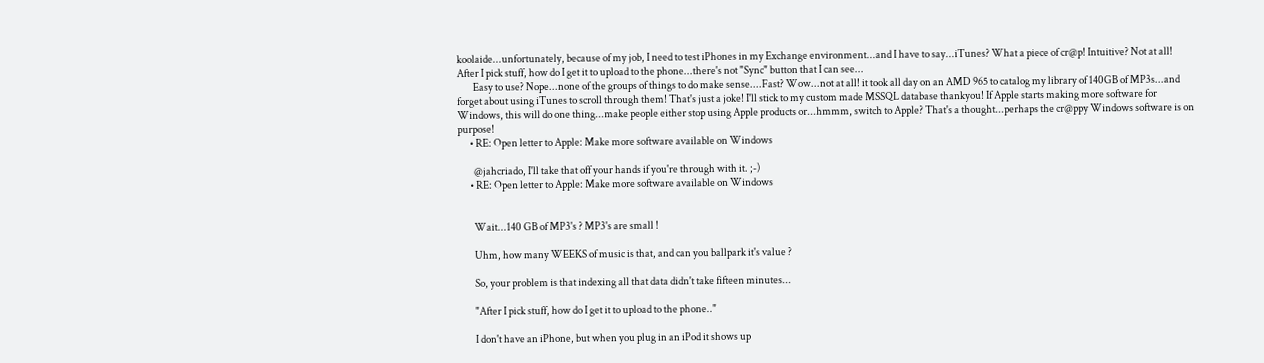koolaide...unfortunately, because of my job, I need to test iPhones in my Exchange environment...and I have to say...iTunes? What a piece of cr@p! Intuitive? Not at all! After I pick stuff, how do I get it to upload to the phone...there's not "Sync" button that I can see...
        Easy to use? Nope...none of the groups of things to do make sense....Fast? Wow...not at all! it took all day on an AMD 965 to catalog my library of 140GB of MP3s...and forget about using iTunes to scroll through them! That's just a joke! I'll stick to my custom made MSSQL database thankyou! If Apple starts making more software for Windows, this will do one thing...make people either stop using Apple products or...hmmm, switch to Apple? That's a thought...perhaps the cr@ppy Windows software is on purpose!
      • RE: Open letter to Apple: Make more software available on Windows

        @jahcriado, I'll take that off your hands if you're through with it. ;-)
      • RE: Open letter to Apple: Make more software available on Windows


        Wait...140 GB of MP3's ? MP3's are small !

        Uhm, how many WEEKS of music is that, and can you ballpark it's value ?

        So, your problem is that indexing all that data didn't take fifteen minutes...

        "After I pick stuff, how do I get it to upload to the phone.."

        I don't have an iPhone, but when you plug in an iPod it shows up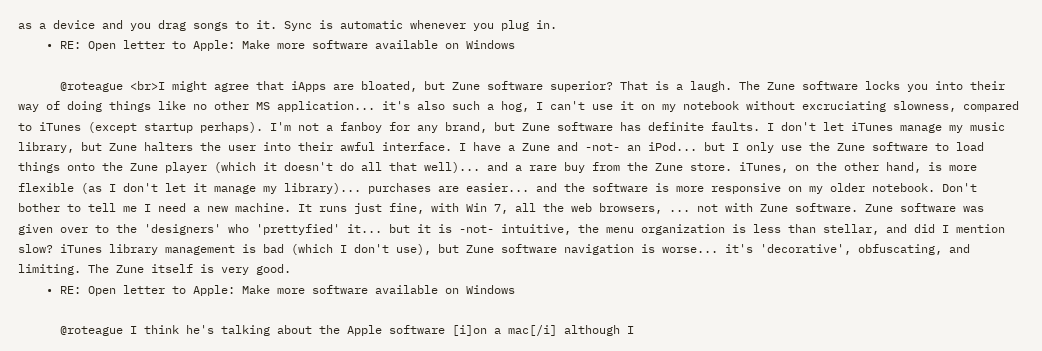as a device and you drag songs to it. Sync is automatic whenever you plug in.
    • RE: Open letter to Apple: Make more software available on Windows

      @roteague <br>I might agree that iApps are bloated, but Zune software superior? That is a laugh. The Zune software locks you into their way of doing things like no other MS application... it's also such a hog, I can't use it on my notebook without excruciating slowness, compared to iTunes (except startup perhaps). I'm not a fanboy for any brand, but Zune software has definite faults. I don't let iTunes manage my music library, but Zune halters the user into their awful interface. I have a Zune and -not- an iPod... but I only use the Zune software to load things onto the Zune player (which it doesn't do all that well)... and a rare buy from the Zune store. iTunes, on the other hand, is more flexible (as I don't let it manage my library)... purchases are easier... and the software is more responsive on my older notebook. Don't bother to tell me I need a new machine. It runs just fine, with Win 7, all the web browsers, ... not with Zune software. Zune software was given over to the 'designers' who 'prettyfied' it... but it is -not- intuitive, the menu organization is less than stellar, and did I mention slow? iTunes library management is bad (which I don't use), but Zune software navigation is worse... it's 'decorative', obfuscating, and limiting. The Zune itself is very good.
    • RE: Open letter to Apple: Make more software available on Windows

      @roteague I think he's talking about the Apple software [i]on a mac[/i] although I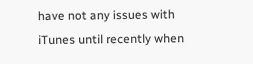have not any issues with iTunes until recently when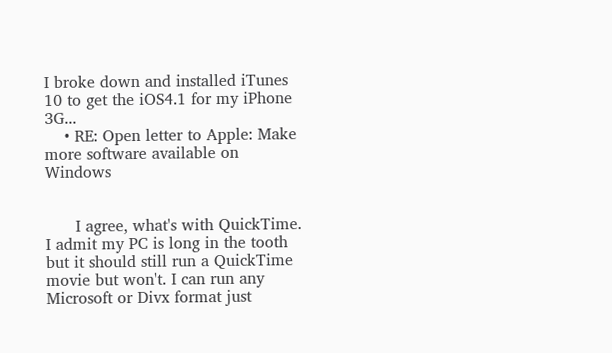I broke down and installed iTunes 10 to get the iOS4.1 for my iPhone 3G...
    • RE: Open letter to Apple: Make more software available on Windows


      I agree, what's with QuickTime. I admit my PC is long in the tooth but it should still run a QuickTime movie but won't. I can run any Microsoft or Divx format just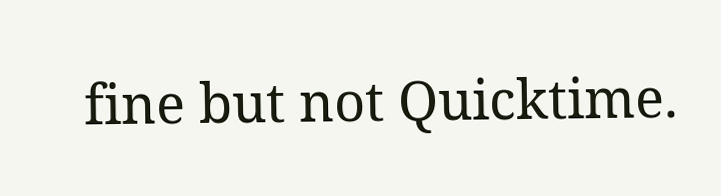fine but not Quicktime.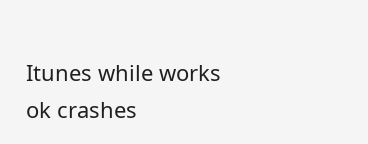Itunes while works ok crashes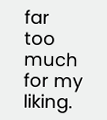far too much for my liking.